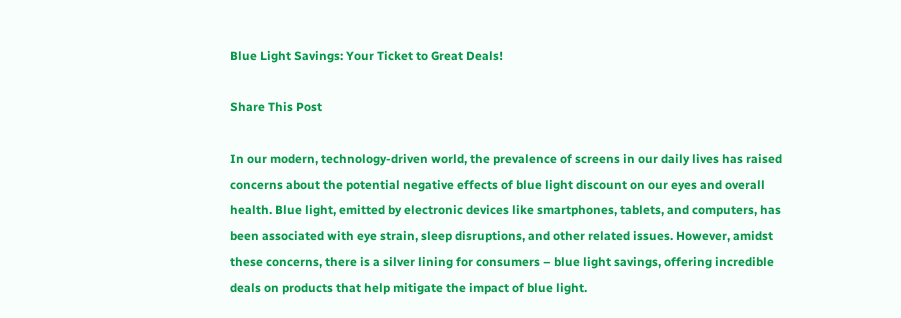Blue Light Savings: Your Ticket to Great Deals!

Share This Post

In our modern, technology-driven world, the prevalence of screens in our daily lives has raised concerns about the potential negative effects of blue light discount on our eyes and overall health. Blue light, emitted by electronic devices like smartphones, tablets, and computers, has been associated with eye strain, sleep disruptions, and other related issues. However, amidst these concerns, there is a silver lining for consumers – blue light savings, offering incredible deals on products that help mitigate the impact of blue light.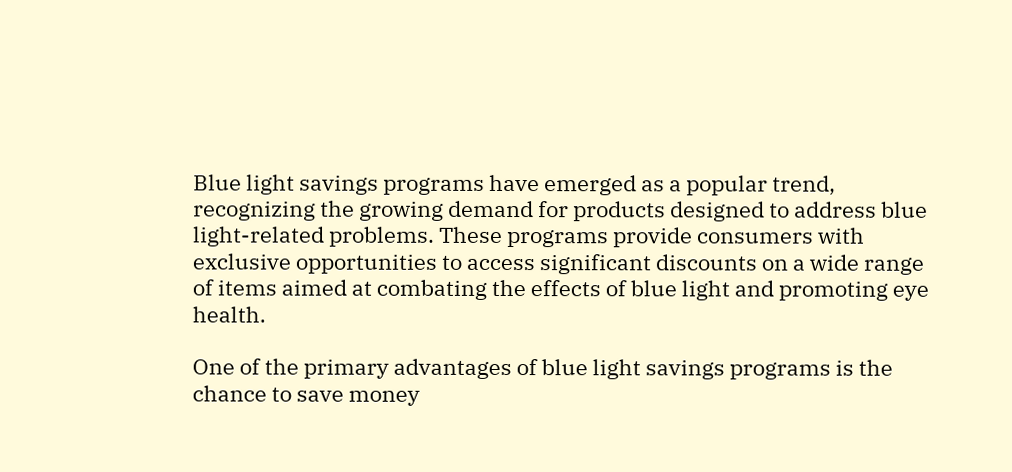Blue light savings programs have emerged as a popular trend, recognizing the growing demand for products designed to address blue light-related problems. These programs provide consumers with exclusive opportunities to access significant discounts on a wide range of items aimed at combating the effects of blue light and promoting eye health.

One of the primary advantages of blue light savings programs is the chance to save money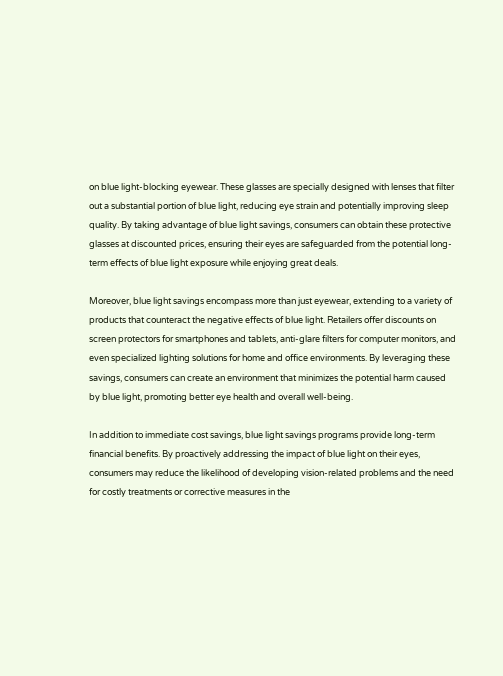on blue light-blocking eyewear. These glasses are specially designed with lenses that filter out a substantial portion of blue light, reducing eye strain and potentially improving sleep quality. By taking advantage of blue light savings, consumers can obtain these protective glasses at discounted prices, ensuring their eyes are safeguarded from the potential long-term effects of blue light exposure while enjoying great deals.

Moreover, blue light savings encompass more than just eyewear, extending to a variety of products that counteract the negative effects of blue light. Retailers offer discounts on screen protectors for smartphones and tablets, anti-glare filters for computer monitors, and even specialized lighting solutions for home and office environments. By leveraging these savings, consumers can create an environment that minimizes the potential harm caused by blue light, promoting better eye health and overall well-being.

In addition to immediate cost savings, blue light savings programs provide long-term financial benefits. By proactively addressing the impact of blue light on their eyes, consumers may reduce the likelihood of developing vision-related problems and the need for costly treatments or corrective measures in the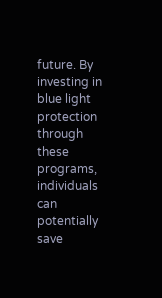future. By investing in blue light protection through these programs, individuals can potentially save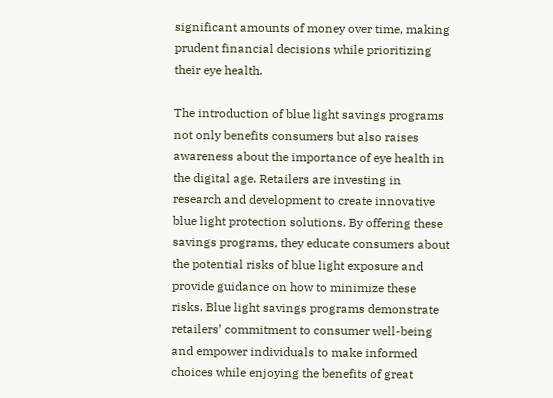significant amounts of money over time, making prudent financial decisions while prioritizing their eye health.

The introduction of blue light savings programs not only benefits consumers but also raises awareness about the importance of eye health in the digital age. Retailers are investing in research and development to create innovative blue light protection solutions. By offering these savings programs, they educate consumers about the potential risks of blue light exposure and provide guidance on how to minimize these risks. Blue light savings programs demonstrate retailers’ commitment to consumer well-being and empower individuals to make informed choices while enjoying the benefits of great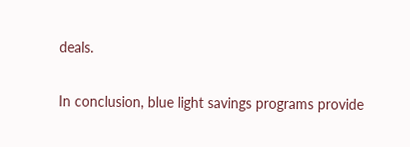deals.

In conclusion, blue light savings programs provide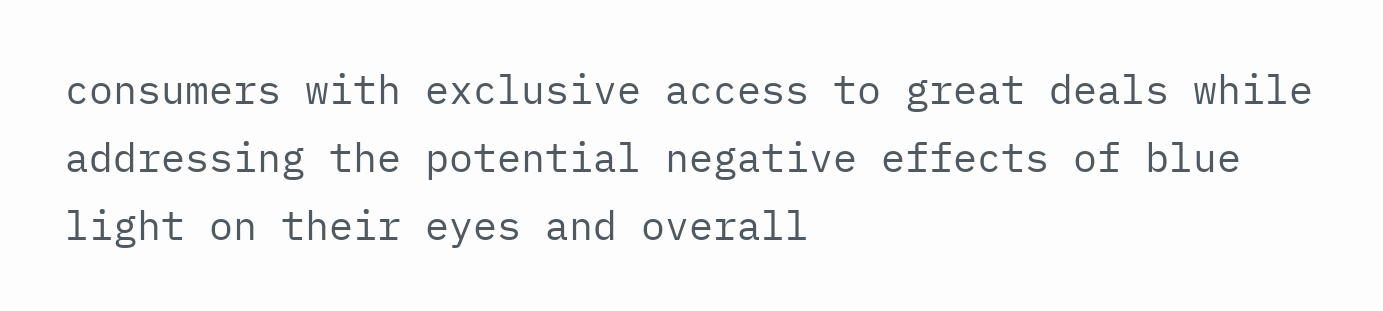consumers with exclusive access to great deals while addressing the potential negative effects of blue light on their eyes and overall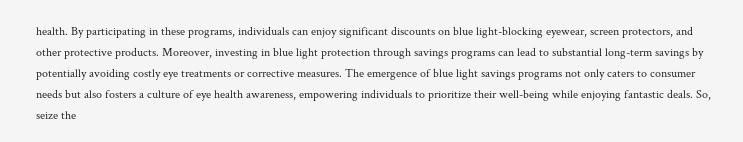health. By participating in these programs, individuals can enjoy significant discounts on blue light-blocking eyewear, screen protectors, and other protective products. Moreover, investing in blue light protection through savings programs can lead to substantial long-term savings by potentially avoiding costly eye treatments or corrective measures. The emergence of blue light savings programs not only caters to consumer needs but also fosters a culture of eye health awareness, empowering individuals to prioritize their well-being while enjoying fantastic deals. So, seize the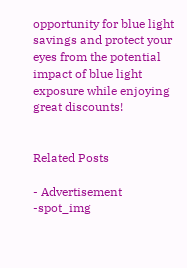opportunity for blue light savings and protect your eyes from the potential impact of blue light exposure while enjoying great discounts!


Related Posts

- Advertisement -spot_img